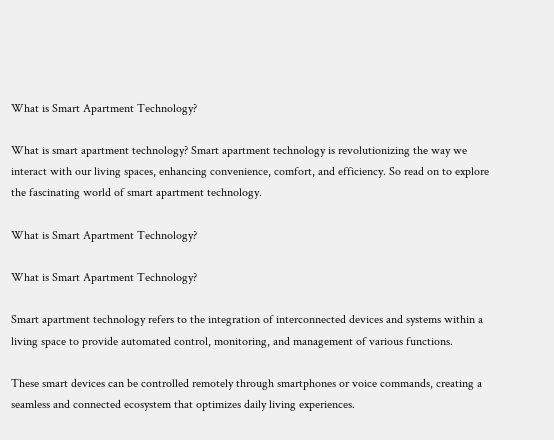What is Smart Apartment Technology?

What is smart apartment technology? Smart apartment technology is revolutionizing the way we interact with our living spaces, enhancing convenience, comfort, and efficiency. So read on to explore the fascinating world of smart apartment technology.

What is Smart Apartment Technology?

What is Smart Apartment Technology?

Smart apartment technology refers to the integration of interconnected devices and systems within a living space to provide automated control, monitoring, and management of various functions.

These smart devices can be controlled remotely through smartphones or voice commands, creating a seamless and connected ecosystem that optimizes daily living experiences.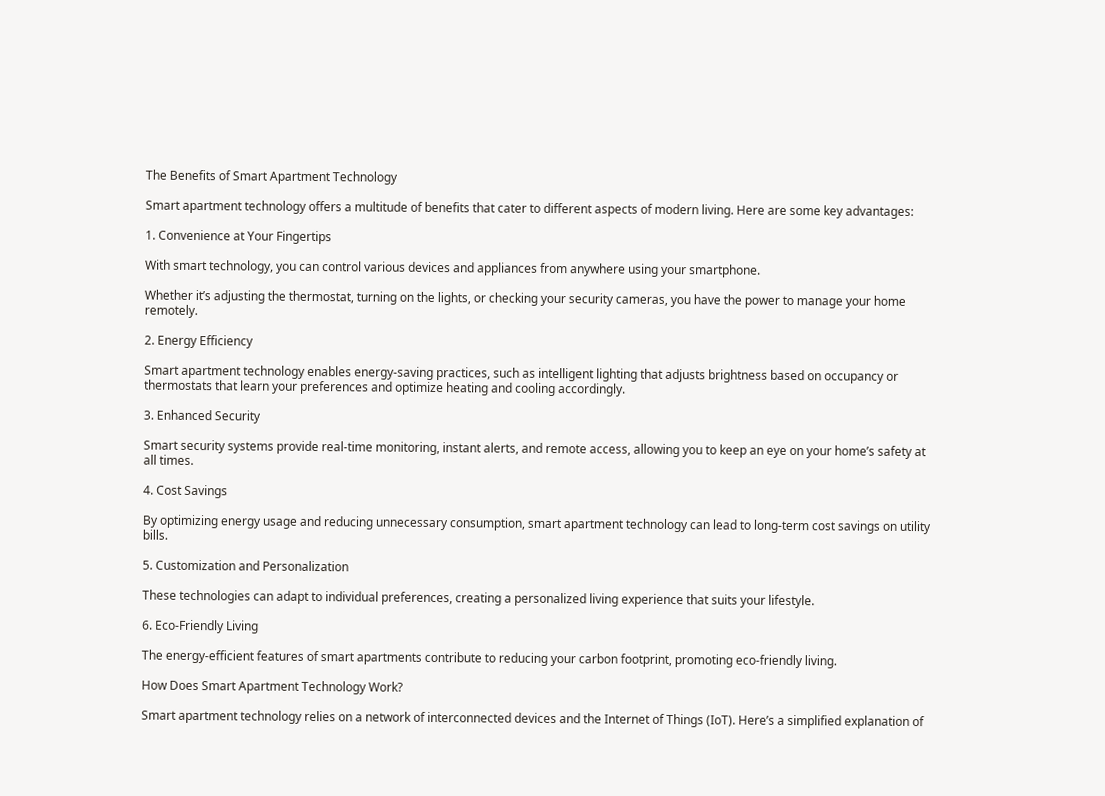The Benefits of Smart Apartment Technology

Smart apartment technology offers a multitude of benefits that cater to different aspects of modern living. Here are some key advantages:

1. Convenience at Your Fingertips

With smart technology, you can control various devices and appliances from anywhere using your smartphone.

Whether it’s adjusting the thermostat, turning on the lights, or checking your security cameras, you have the power to manage your home remotely.

2. Energy Efficiency

Smart apartment technology enables energy-saving practices, such as intelligent lighting that adjusts brightness based on occupancy or thermostats that learn your preferences and optimize heating and cooling accordingly.

3. Enhanced Security

Smart security systems provide real-time monitoring, instant alerts, and remote access, allowing you to keep an eye on your home’s safety at all times.

4. Cost Savings

By optimizing energy usage and reducing unnecessary consumption, smart apartment technology can lead to long-term cost savings on utility bills.

5. Customization and Personalization

These technologies can adapt to individual preferences, creating a personalized living experience that suits your lifestyle.

6. Eco-Friendly Living

The energy-efficient features of smart apartments contribute to reducing your carbon footprint, promoting eco-friendly living.

How Does Smart Apartment Technology Work?

Smart apartment technology relies on a network of interconnected devices and the Internet of Things (IoT). Here’s a simplified explanation of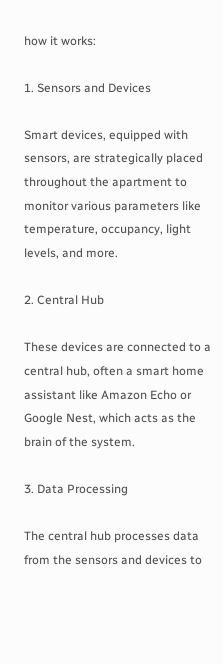how it works:

1. Sensors and Devices

Smart devices, equipped with sensors, are strategically placed throughout the apartment to monitor various parameters like temperature, occupancy, light levels, and more.

2. Central Hub

These devices are connected to a central hub, often a smart home assistant like Amazon Echo or Google Nest, which acts as the brain of the system.

3. Data Processing

The central hub processes data from the sensors and devices to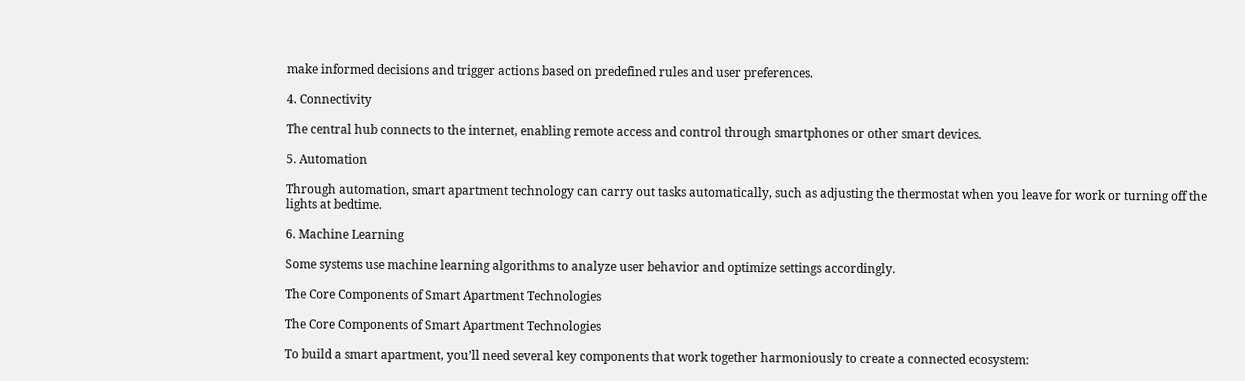make informed decisions and trigger actions based on predefined rules and user preferences.

4. Connectivity

The central hub connects to the internet, enabling remote access and control through smartphones or other smart devices.

5. Automation

Through automation, smart apartment technology can carry out tasks automatically, such as adjusting the thermostat when you leave for work or turning off the lights at bedtime.

6. Machine Learning

Some systems use machine learning algorithms to analyze user behavior and optimize settings accordingly.

The Core Components of Smart Apartment Technologies

The Core Components of Smart Apartment Technologies

To build a smart apartment, you’ll need several key components that work together harmoniously to create a connected ecosystem: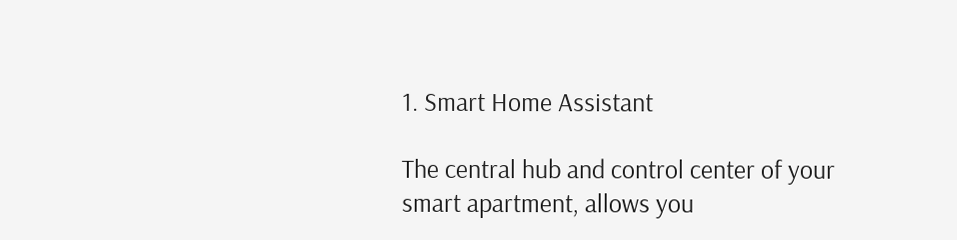1. Smart Home Assistant

The central hub and control center of your smart apartment, allows you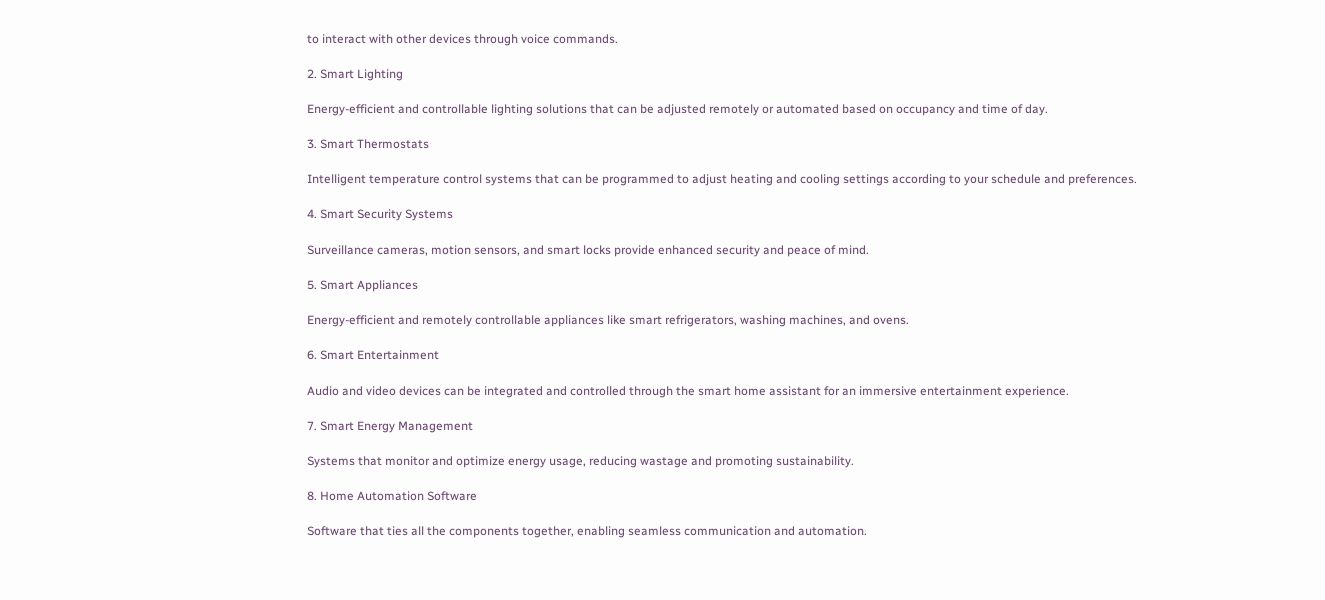to interact with other devices through voice commands.

2. Smart Lighting

Energy-efficient and controllable lighting solutions that can be adjusted remotely or automated based on occupancy and time of day.

3. Smart Thermostats

Intelligent temperature control systems that can be programmed to adjust heating and cooling settings according to your schedule and preferences.

4. Smart Security Systems

Surveillance cameras, motion sensors, and smart locks provide enhanced security and peace of mind.

5. Smart Appliances

Energy-efficient and remotely controllable appliances like smart refrigerators, washing machines, and ovens.

6. Smart Entertainment

Audio and video devices can be integrated and controlled through the smart home assistant for an immersive entertainment experience.

7. Smart Energy Management

Systems that monitor and optimize energy usage, reducing wastage and promoting sustainability.

8. Home Automation Software

Software that ties all the components together, enabling seamless communication and automation.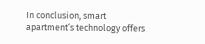In conclusion, smart apartment’s technology offers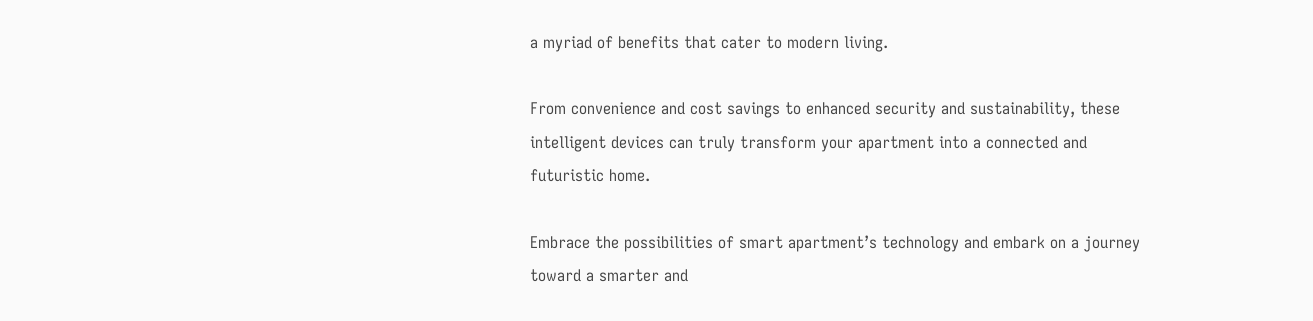a myriad of benefits that cater to modern living.

From convenience and cost savings to enhanced security and sustainability, these intelligent devices can truly transform your apartment into a connected and futuristic home.

Embrace the possibilities of smart apartment’s technology and embark on a journey toward a smarter and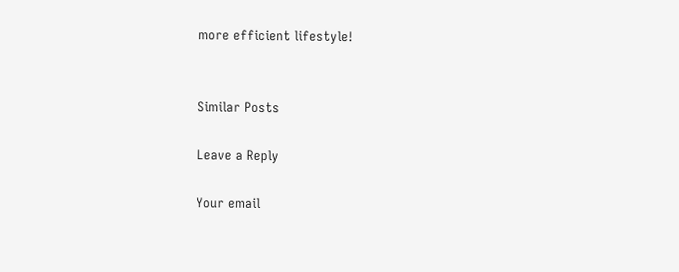more efficient lifestyle!


Similar Posts

Leave a Reply

Your email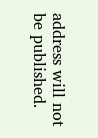address will not be published.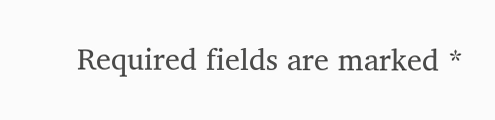Required fields are marked *